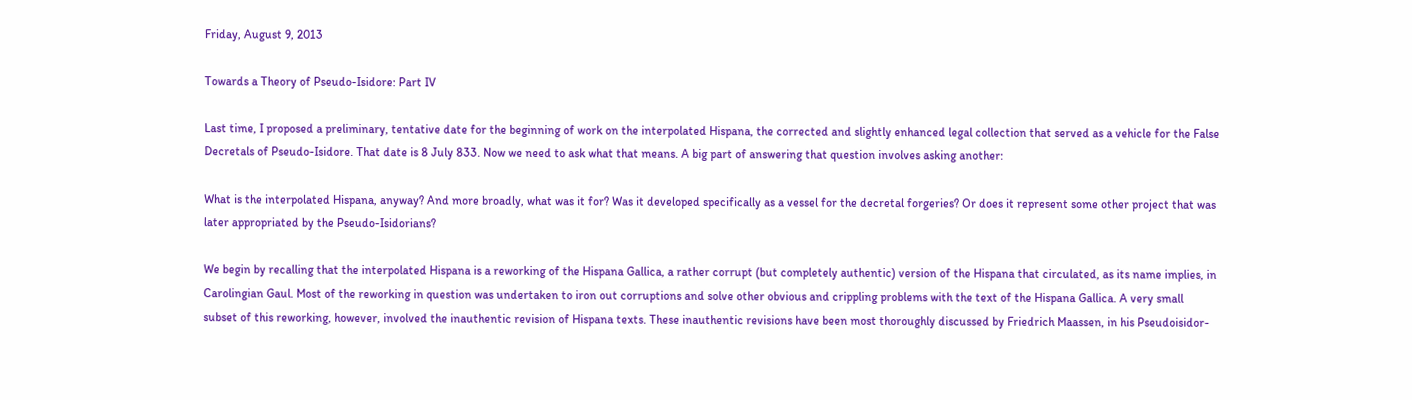Friday, August 9, 2013

Towards a Theory of Pseudo-Isidore: Part IV

Last time, I proposed a preliminary, tentative date for the beginning of work on the interpolated Hispana, the corrected and slightly enhanced legal collection that served as a vehicle for the False Decretals of Pseudo-Isidore. That date is 8 July 833. Now we need to ask what that means. A big part of answering that question involves asking another:

What is the interpolated Hispana, anyway? And more broadly, what was it for? Was it developed specifically as a vessel for the decretal forgeries? Or does it represent some other project that was later appropriated by the Pseudo-Isidorians?

We begin by recalling that the interpolated Hispana is a reworking of the Hispana Gallica, a rather corrupt (but completely authentic) version of the Hispana that circulated, as its name implies, in Carolingian Gaul. Most of the reworking in question was undertaken to iron out corruptions and solve other obvious and crippling problems with the text of the Hispana Gallica. A very small subset of this reworking, however, involved the inauthentic revision of Hispana texts. These inauthentic revisions have been most thoroughly discussed by Friedrich Maassen, in his Pseudoisidor-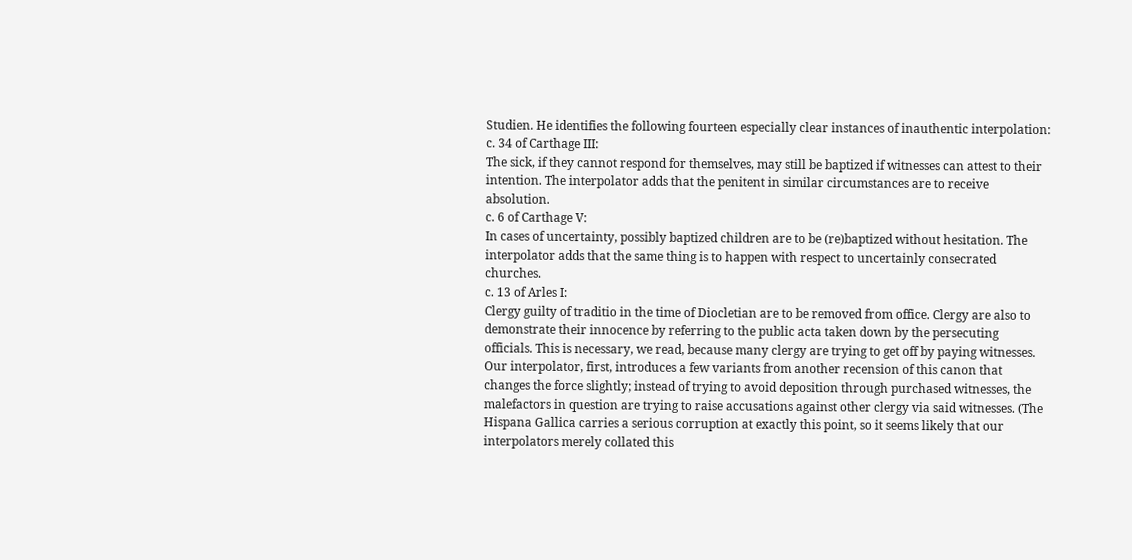Studien. He identifies the following fourteen especially clear instances of inauthentic interpolation:
c. 34 of Carthage III:
The sick, if they cannot respond for themselves, may still be baptized if witnesses can attest to their intention. The interpolator adds that the penitent in similar circumstances are to receive absolution.
c. 6 of Carthage V:
In cases of uncertainty, possibly baptized children are to be (re)baptized without hesitation. The interpolator adds that the same thing is to happen with respect to uncertainly consecrated churches.
c. 13 of Arles I:
Clergy guilty of traditio in the time of Diocletian are to be removed from office. Clergy are also to demonstrate their innocence by referring to the public acta taken down by the persecuting officials. This is necessary, we read, because many clergy are trying to get off by paying witnesses. Our interpolator, first, introduces a few variants from another recension of this canon that changes the force slightly; instead of trying to avoid deposition through purchased witnesses, the malefactors in question are trying to raise accusations against other clergy via said witnesses. (The Hispana Gallica carries a serious corruption at exactly this point, so it seems likely that our interpolators merely collated this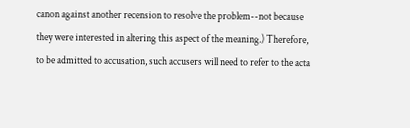canon against another recension to resolve the problem--not because they were interested in altering this aspect of the meaning.) Therefore, to be admitted to accusation, such accusers will need to refer to the acta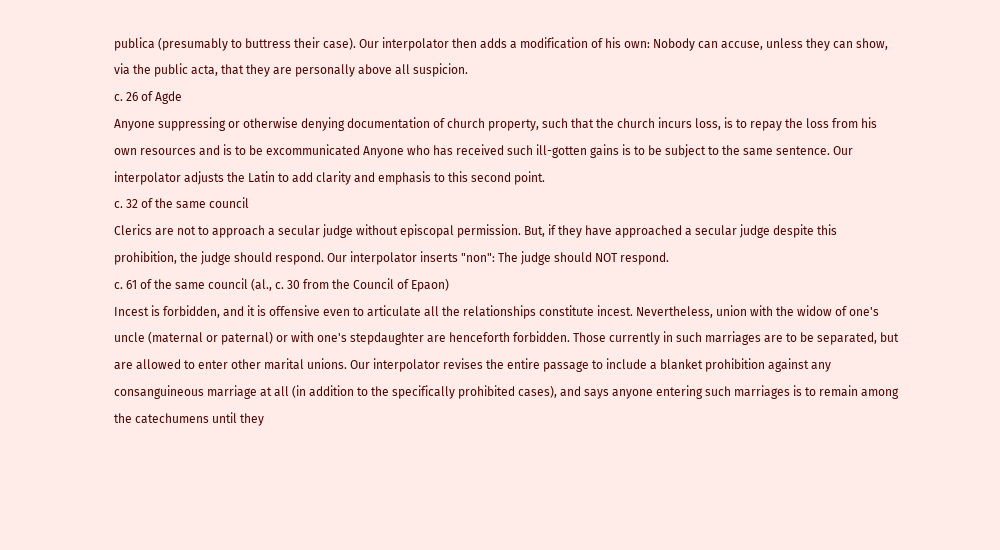publica (presumably to buttress their case). Our interpolator then adds a modification of his own: Nobody can accuse, unless they can show, via the public acta, that they are personally above all suspicion.
c. 26 of Agde
Anyone suppressing or otherwise denying documentation of church property, such that the church incurs loss, is to repay the loss from his own resources and is to be excommunicated Anyone who has received such ill-gotten gains is to be subject to the same sentence. Our interpolator adjusts the Latin to add clarity and emphasis to this second point.
c. 32 of the same council
Clerics are not to approach a secular judge without episcopal permission. But, if they have approached a secular judge despite this prohibition, the judge should respond. Our interpolator inserts "non": The judge should NOT respond.
c. 61 of the same council (al., c. 30 from the Council of Epaon)
Incest is forbidden, and it is offensive even to articulate all the relationships constitute incest. Nevertheless, union with the widow of one's uncle (maternal or paternal) or with one's stepdaughter are henceforth forbidden. Those currently in such marriages are to be separated, but are allowed to enter other marital unions. Our interpolator revises the entire passage to include a blanket prohibition against any consanguineous marriage at all (in addition to the specifically prohibited cases), and says anyone entering such marriages is to remain among the catechumens until they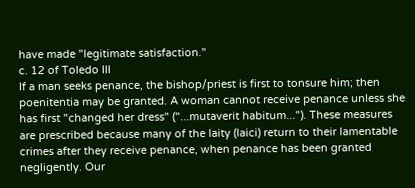have made "legitimate satisfaction."
c. 12 of Toledo III
If a man seeks penance, the bishop/priest is first to tonsure him; then poenitentia may be granted. A woman cannot receive penance unless she has first "changed her dress" ("...mutaverit habitum..."). These measures are prescribed because many of the laity (laici) return to their lamentable crimes after they receive penance, when penance has been granted negligently. Our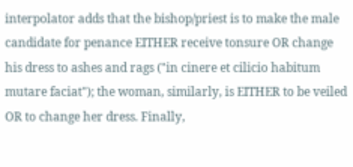interpolator adds that the bishop/priest is to make the male candidate for penance EITHER receive tonsure OR change his dress to ashes and rags ("in cinere et cilicio habitum mutare faciat"); the woman, similarly, is EITHER to be veiled OR to change her dress. Finally,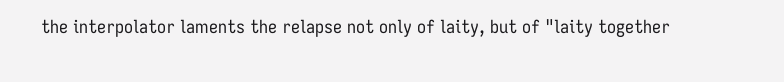the interpolator laments the relapse not only of laity, but of "laity together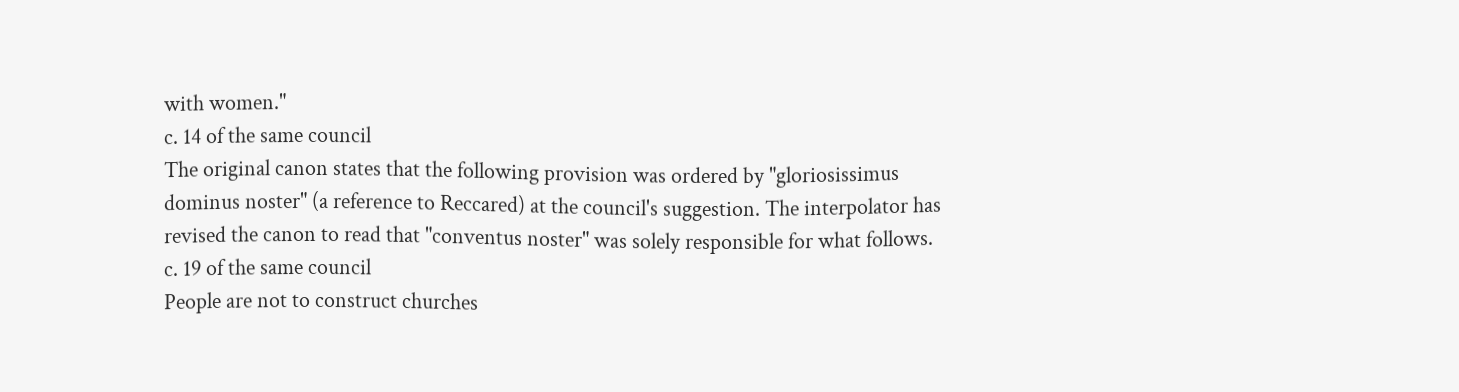with women."
c. 14 of the same council
The original canon states that the following provision was ordered by "gloriosissimus dominus noster" (a reference to Reccared) at the council's suggestion. The interpolator has revised the canon to read that "conventus noster" was solely responsible for what follows.
c. 19 of the same council
People are not to construct churches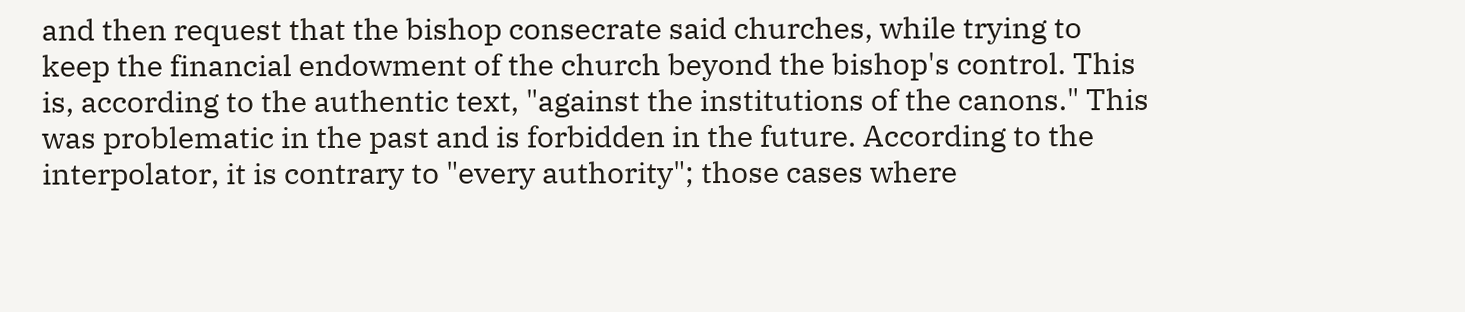and then request that the bishop consecrate said churches, while trying to keep the financial endowment of the church beyond the bishop's control. This is, according to the authentic text, "against the institutions of the canons." This was problematic in the past and is forbidden in the future. According to the interpolator, it is contrary to "every authority"; those cases where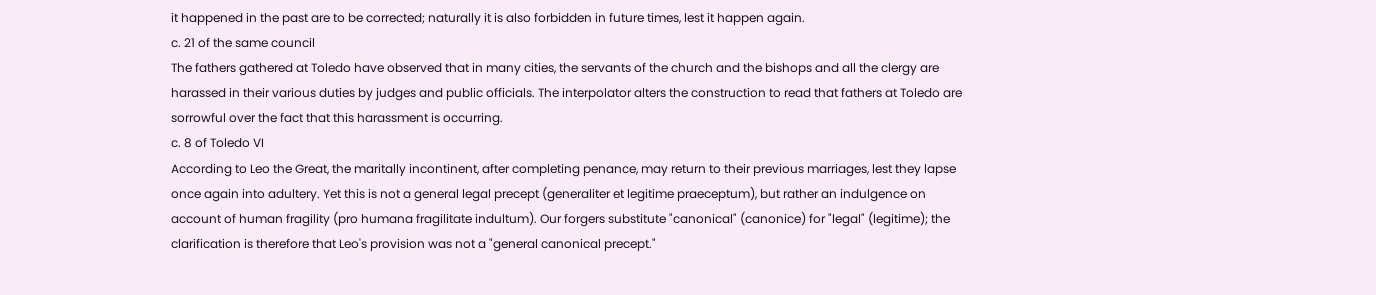it happened in the past are to be corrected; naturally it is also forbidden in future times, lest it happen again.
c. 21 of the same council
The fathers gathered at Toledo have observed that in many cities, the servants of the church and the bishops and all the clergy are harassed in their various duties by judges and public officials. The interpolator alters the construction to read that fathers at Toledo are sorrowful over the fact that this harassment is occurring.
c. 8 of Toledo VI
According to Leo the Great, the maritally incontinent, after completing penance, may return to their previous marriages, lest they lapse once again into adultery. Yet this is not a general legal precept (generaliter et legitime praeceptum), but rather an indulgence on account of human fragility (pro humana fragilitate indultum). Our forgers substitute "canonical" (canonice) for "legal" (legitime); the clarification is therefore that Leo's provision was not a "general canonical precept."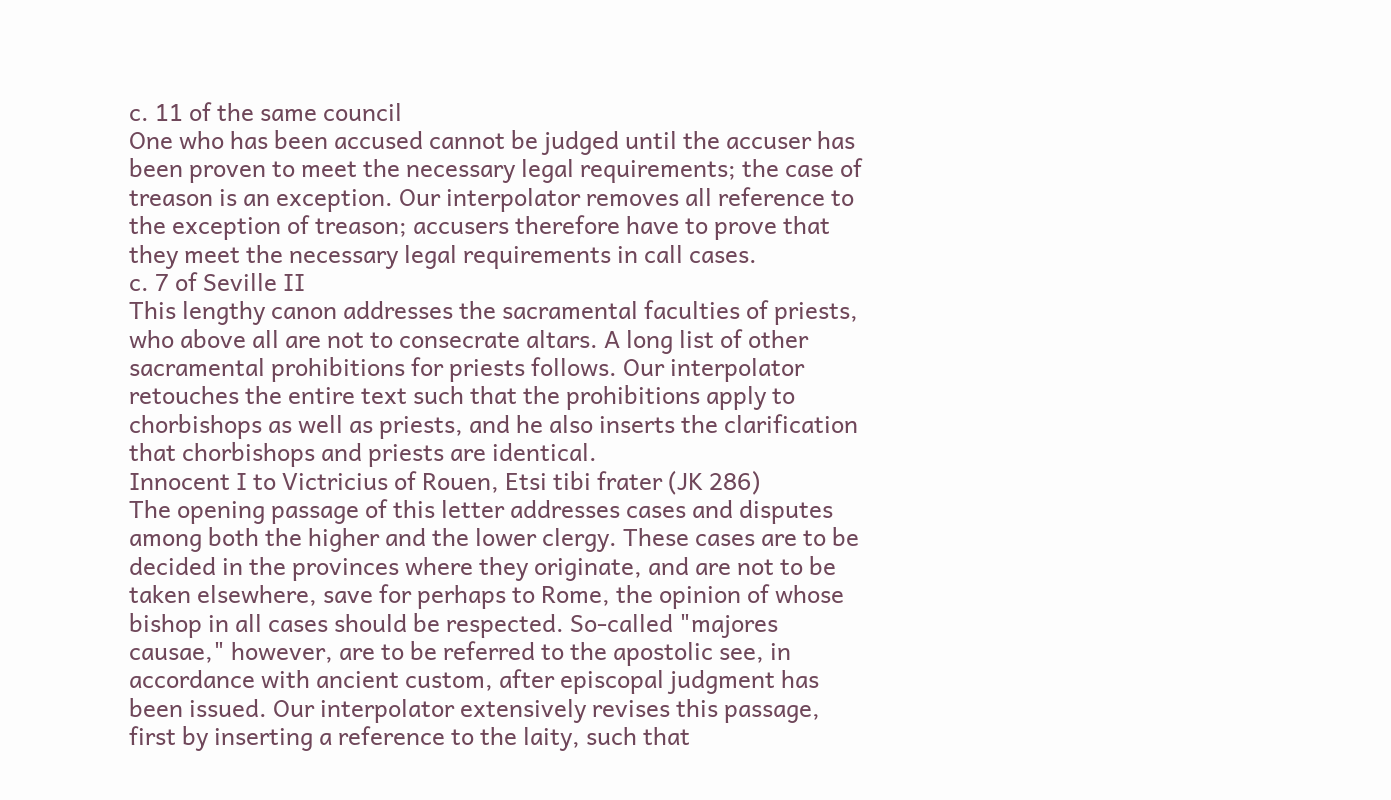c. 11 of the same council
One who has been accused cannot be judged until the accuser has been proven to meet the necessary legal requirements; the case of treason is an exception. Our interpolator removes all reference to the exception of treason; accusers therefore have to prove that they meet the necessary legal requirements in call cases.
c. 7 of Seville II
This lengthy canon addresses the sacramental faculties of priests, who above all are not to consecrate altars. A long list of other sacramental prohibitions for priests follows. Our interpolator retouches the entire text such that the prohibitions apply to chorbishops as well as priests, and he also inserts the clarification that chorbishops and priests are identical.
Innocent I to Victricius of Rouen, Etsi tibi frater (JK 286)
The opening passage of this letter addresses cases and disputes among both the higher and the lower clergy. These cases are to be decided in the provinces where they originate, and are not to be taken elsewhere, save for perhaps to Rome, the opinion of whose bishop in all cases should be respected. So-called "majores causae," however, are to be referred to the apostolic see, in accordance with ancient custom, after episcopal judgment has been issued. Our interpolator extensively revises this passage, first by inserting a reference to the laity, such that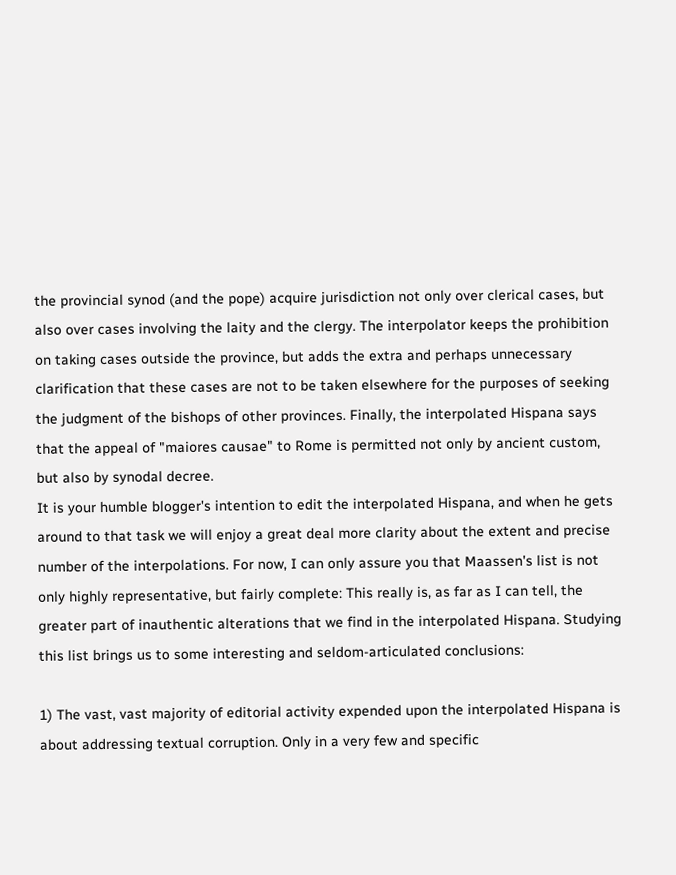the provincial synod (and the pope) acquire jurisdiction not only over clerical cases, but also over cases involving the laity and the clergy. The interpolator keeps the prohibition on taking cases outside the province, but adds the extra and perhaps unnecessary clarification that these cases are not to be taken elsewhere for the purposes of seeking the judgment of the bishops of other provinces. Finally, the interpolated Hispana says that the appeal of "maiores causae" to Rome is permitted not only by ancient custom, but also by synodal decree.
It is your humble blogger's intention to edit the interpolated Hispana, and when he gets around to that task we will enjoy a great deal more clarity about the extent and precise number of the interpolations. For now, I can only assure you that Maassen's list is not only highly representative, but fairly complete: This really is, as far as I can tell, the greater part of inauthentic alterations that we find in the interpolated Hispana. Studying this list brings us to some interesting and seldom-articulated conclusions:

1) The vast, vast majority of editorial activity expended upon the interpolated Hispana is about addressing textual corruption. Only in a very few and specific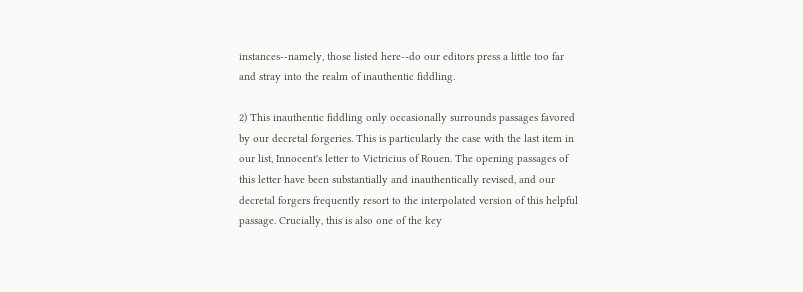instances--namely, those listed here--do our editors press a little too far and stray into the realm of inauthentic fiddling.

2) This inauthentic fiddling only occasionally surrounds passages favored by our decretal forgeries. This is particularly the case with the last item in our list, Innocent's letter to Victricius of Rouen. The opening passages of this letter have been substantially and inauthentically revised, and our decretal forgers frequently resort to the interpolated version of this helpful passage. Crucially, this is also one of the key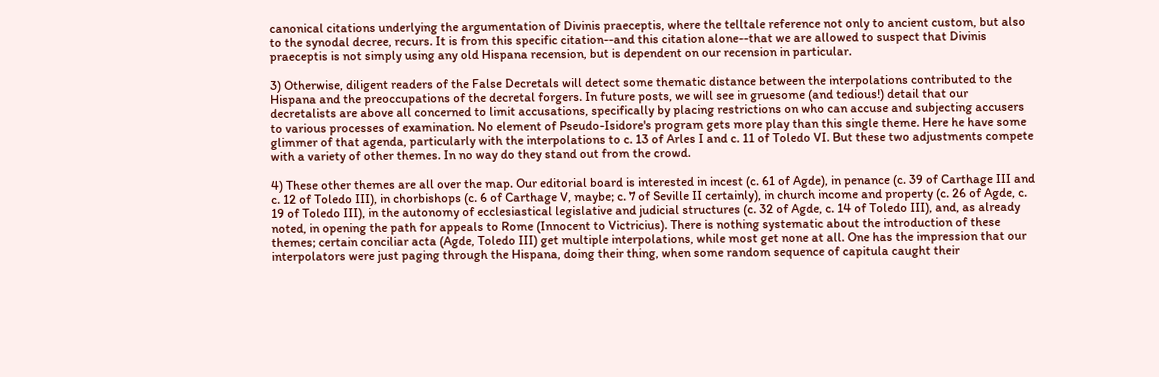canonical citations underlying the argumentation of Divinis praeceptis, where the telltale reference not only to ancient custom, but also to the synodal decree, recurs. It is from this specific citation--and this citation alone--that we are allowed to suspect that Divinis praeceptis is not simply using any old Hispana recension, but is dependent on our recension in particular.

3) Otherwise, diligent readers of the False Decretals will detect some thematic distance between the interpolations contributed to the Hispana and the preoccupations of the decretal forgers. In future posts, we will see in gruesome (and tedious!) detail that our decretalists are above all concerned to limit accusations, specifically by placing restrictions on who can accuse and subjecting accusers to various processes of examination. No element of Pseudo-Isidore's program gets more play than this single theme. Here he have some glimmer of that agenda, particularly with the interpolations to c. 13 of Arles I and c. 11 of Toledo VI. But these two adjustments compete with a variety of other themes. In no way do they stand out from the crowd.

4) These other themes are all over the map. Our editorial board is interested in incest (c. 61 of Agde), in penance (c. 39 of Carthage III and c. 12 of Toledo III), in chorbishops (c. 6 of Carthage V, maybe; c. 7 of Seville II certainly), in church income and property (c. 26 of Agde, c. 19 of Toledo III), in the autonomy of ecclesiastical legislative and judicial structures (c. 32 of Agde, c. 14 of Toledo III), and, as already noted, in opening the path for appeals to Rome (Innocent to Victricius). There is nothing systematic about the introduction of these themes; certain conciliar acta (Agde, Toledo III) get multiple interpolations, while most get none at all. One has the impression that our interpolators were just paging through the Hispana, doing their thing, when some random sequence of capitula caught their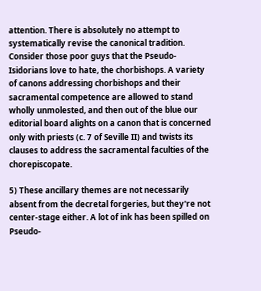attention. There is absolutely no attempt to systematically revise the canonical tradition. Consider those poor guys that the Pseudo-Isidorians love to hate, the chorbishops. A variety of canons addressing chorbishops and their sacramental competence are allowed to stand wholly unmolested, and then out of the blue our editorial board alights on a canon that is concerned only with priests (c. 7 of Seville II) and twists its clauses to address the sacramental faculties of the chorepiscopate.

5) These ancillary themes are not necessarily absent from the decretal forgeries, but they're not center-stage either. A lot of ink has been spilled on Pseudo-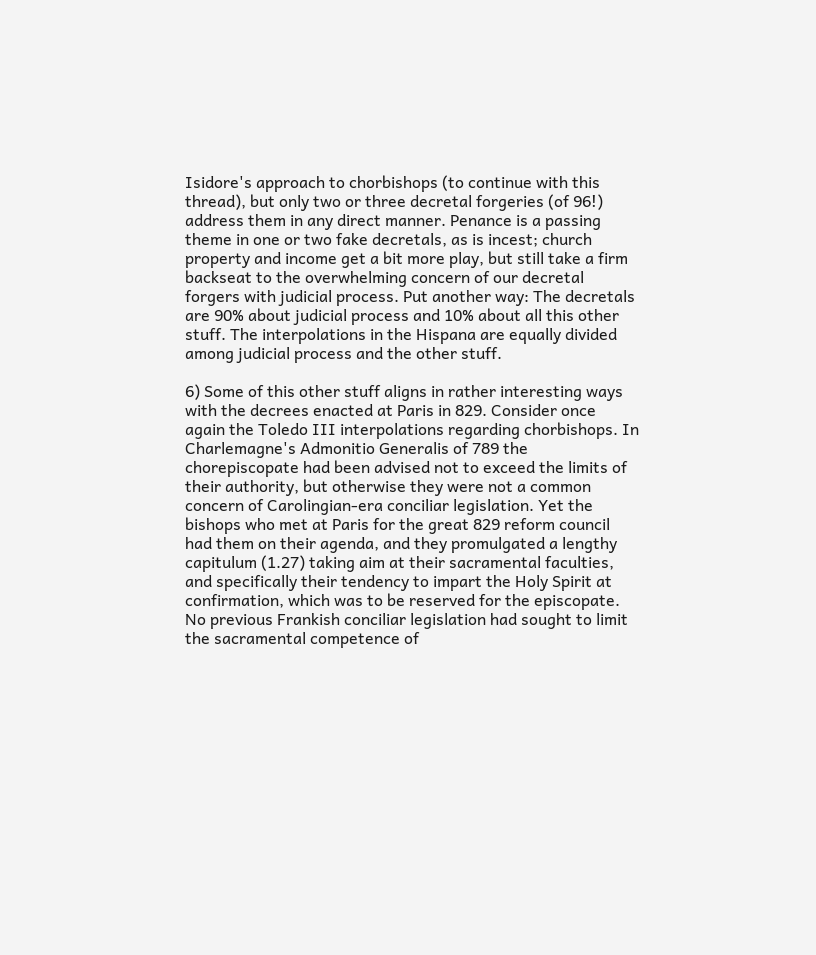Isidore's approach to chorbishops (to continue with this thread), but only two or three decretal forgeries (of 96!) address them in any direct manner. Penance is a passing theme in one or two fake decretals, as is incest; church property and income get a bit more play, but still take a firm backseat to the overwhelming concern of our decretal forgers with judicial process. Put another way: The decretals are 90% about judicial process and 10% about all this other stuff. The interpolations in the Hispana are equally divided among judicial process and the other stuff.

6) Some of this other stuff aligns in rather interesting ways with the decrees enacted at Paris in 829. Consider once again the Toledo III interpolations regarding chorbishops. In Charlemagne's Admonitio Generalis of 789 the chorepiscopate had been advised not to exceed the limits of their authority, but otherwise they were not a common concern of Carolingian-era conciliar legislation. Yet the bishops who met at Paris for the great 829 reform council had them on their agenda, and they promulgated a lengthy capitulum (1.27) taking aim at their sacramental faculties, and specifically their tendency to impart the Holy Spirit at confirmation, which was to be reserved for the episcopate. No previous Frankish conciliar legislation had sought to limit the sacramental competence of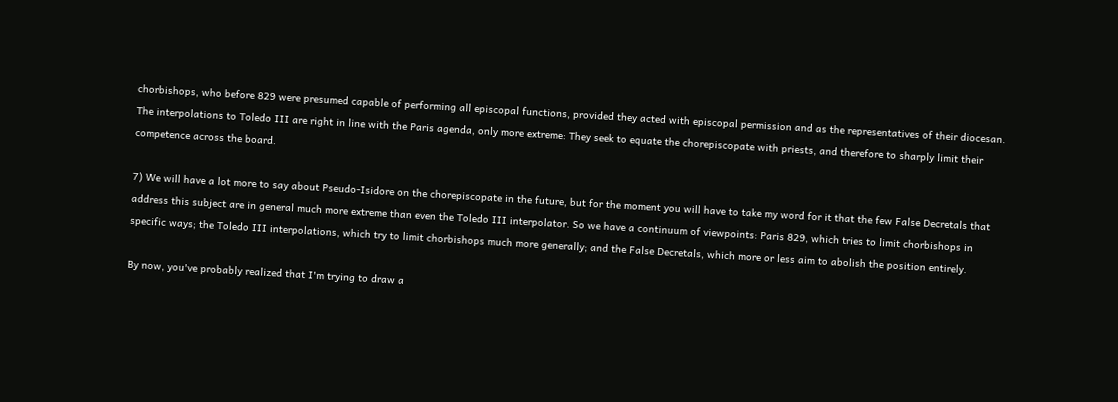chorbishops, who before 829 were presumed capable of performing all episcopal functions, provided they acted with episcopal permission and as the representatives of their diocesan. The interpolations to Toledo III are right in line with the Paris agenda, only more extreme: They seek to equate the chorepiscopate with priests, and therefore to sharply limit their competence across the board.

7) We will have a lot more to say about Pseudo-Isidore on the chorepiscopate in the future, but for the moment you will have to take my word for it that the few False Decretals that address this subject are in general much more extreme than even the Toledo III interpolator. So we have a continuum of viewpoints: Paris 829, which tries to limit chorbishops in specific ways; the Toledo III interpolations, which try to limit chorbishops much more generally; and the False Decretals, which more or less aim to abolish the position entirely.

By now, you've probably realized that I'm trying to draw a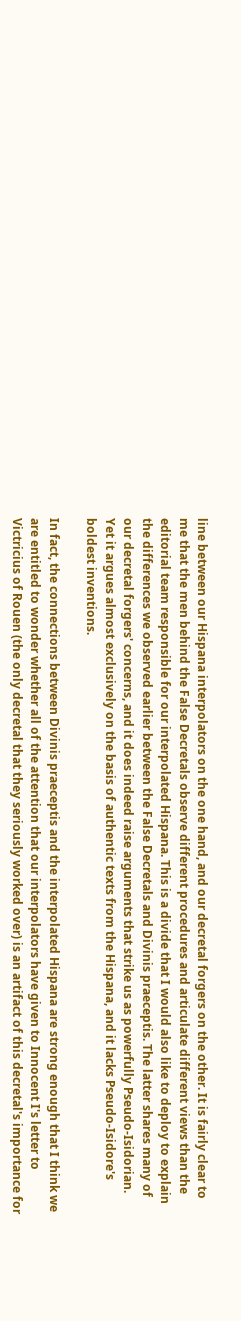line between our Hispana interpolators on the one hand, and our decretal forgers on the other. It is fairly clear to me that the men behind the False Decretals observe different procedures and articulate different views than the editorial team responsible for our interpolated Hispana. This is a divide that I would also like to deploy to explain the differences we observed earlier between the False Decretals and Divinis praeceptis. The latter shares many of our decretal forgers' concerns, and it does indeed raise arguments that strike us as powerfully Pseudo-Isidorian. Yet it argues almost exclusively on the basis of authentic texts from the Hispana, and it lacks Pseudo-Isidore's boldest inventions.

In fact, the connections between Divinis praeceptis and the interpolated Hispana are strong enough that I think we are entitled to wonder whether all of the attention that our interpolators have given to Innocent I's letter to Victricius of Rouen (the only decretal that they seriously worked over) is an artifact of this decretal's importance for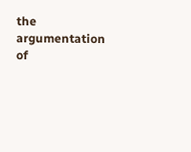the argumentation of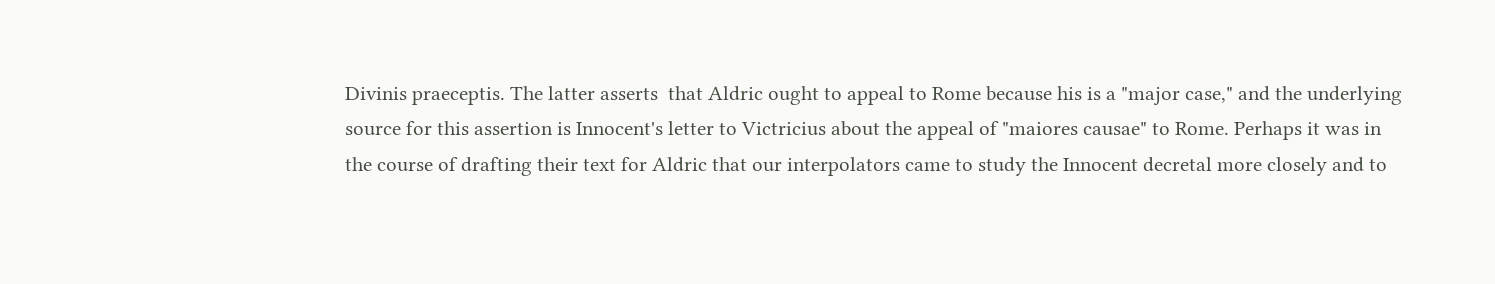Divinis praeceptis. The latter asserts  that Aldric ought to appeal to Rome because his is a "major case," and the underlying source for this assertion is Innocent's letter to Victricius about the appeal of "maiores causae" to Rome. Perhaps it was in the course of drafting their text for Aldric that our interpolators came to study the Innocent decretal more closely and to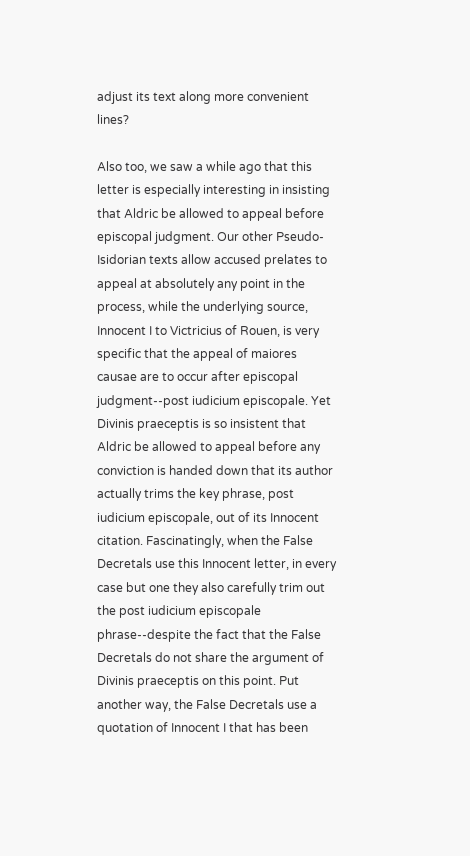adjust its text along more convenient lines?

Also too, we saw a while ago that this letter is especially interesting in insisting that Aldric be allowed to appeal before episcopal judgment. Our other Pseudo-Isidorian texts allow accused prelates to appeal at absolutely any point in the process, while the underlying source, Innocent I to Victricius of Rouen, is very specific that the appeal of maiores causae are to occur after episcopal judgment--post iudicium episcopale. Yet Divinis praeceptis is so insistent that Aldric be allowed to appeal before any conviction is handed down that its author actually trims the key phrase, post iudicium episcopale, out of its Innocent citation. Fascinatingly, when the False Decretals use this Innocent letter, in every case but one they also carefully trim out the post iudicium episcopale phrase--despite the fact that the False Decretals do not share the argument of Divinis praeceptis on this point. Put another way, the False Decretals use a quotation of Innocent I that has been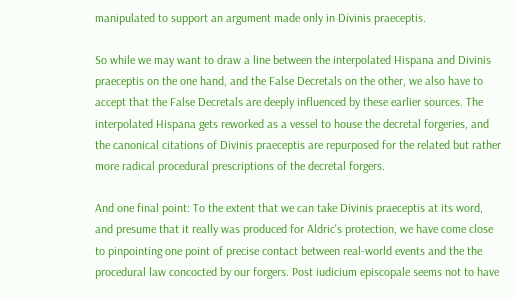manipulated to support an argument made only in Divinis praeceptis.

So while we may want to draw a line between the interpolated Hispana and Divinis praeceptis on the one hand, and the False Decretals on the other, we also have to accept that the False Decretals are deeply influenced by these earlier sources. The interpolated Hispana gets reworked as a vessel to house the decretal forgeries, and the canonical citations of Divinis praeceptis are repurposed for the related but rather more radical procedural prescriptions of the decretal forgers.

And one final point: To the extent that we can take Divinis praeceptis at its word, and presume that it really was produced for Aldric's protection, we have come close to pinpointing one point of precise contact between real-world events and the the procedural law concocted by our forgers. Post iudicium episcopale seems not to have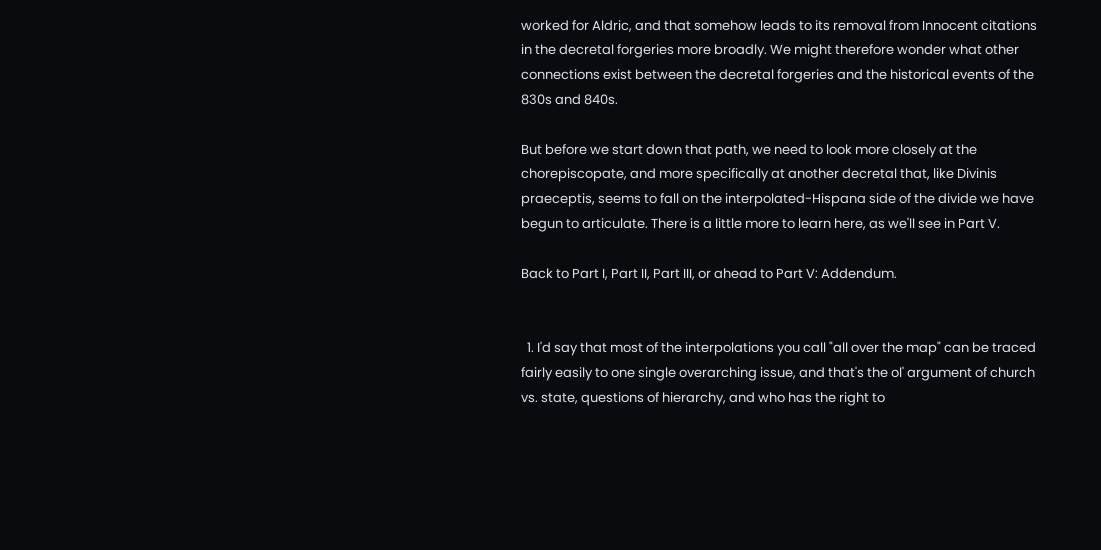worked for Aldric, and that somehow leads to its removal from Innocent citations in the decretal forgeries more broadly. We might therefore wonder what other connections exist between the decretal forgeries and the historical events of the 830s and 840s.

But before we start down that path, we need to look more closely at the chorepiscopate, and more specifically at another decretal that, like Divinis praeceptis, seems to fall on the interpolated-Hispana side of the divide we have begun to articulate. There is a little more to learn here, as we'll see in Part V.

Back to Part I, Part II, Part III, or ahead to Part V: Addendum.


  1. I'd say that most of the interpolations you call "all over the map" can be traced fairly easily to one single overarching issue, and that's the ol' argument of church vs. state, questions of hierarchy, and who has the right to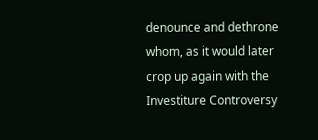denounce and dethrone whom, as it would later crop up again with the Investiture Controversy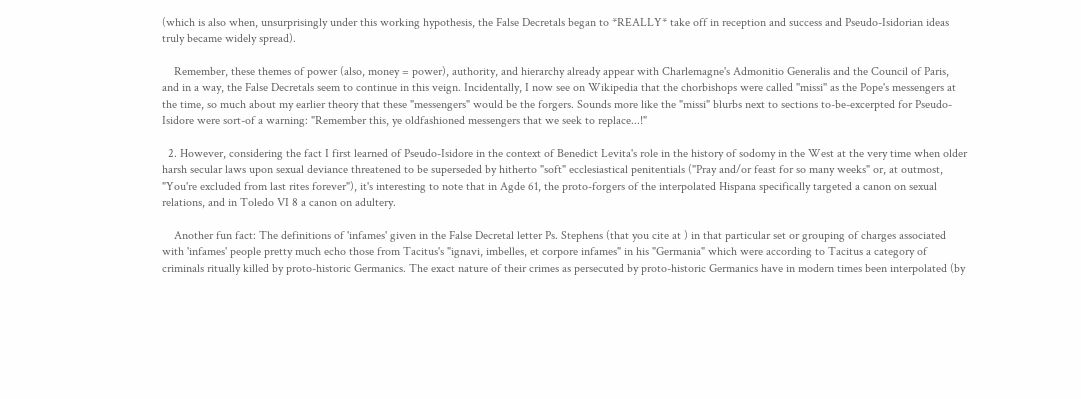(which is also when, unsurprisingly under this working hypothesis, the False Decretals began to *REALLY* take off in reception and success and Pseudo-Isidorian ideas truly became widely spread).

    Remember, these themes of power (also, money = power), authority, and hierarchy already appear with Charlemagne's Admonitio Generalis and the Council of Paris, and in a way, the False Decretals seem to continue in this veign. Incidentally, I now see on Wikipedia that the chorbishops were called ''missi'' as the Pope's messengers at the time, so much about my earlier theory that these "messengers" would be the forgers. Sounds more like the "missi" blurbs next to sections to-be-excerpted for Pseudo-Isidore were sort-of a warning: "Remember this, ye oldfashioned messengers that we seek to replace...!"

  2. However, considering the fact I first learned of Pseudo-Isidore in the context of Benedict Levita's role in the history of sodomy in the West at the very time when older harsh secular laws upon sexual deviance threatened to be superseded by hitherto "soft" ecclesiastical penitentials ("Pray and/or feast for so many weeks" or, at outmost, "You're excluded from last rites forever"), it's interesting to note that in Agde 61, the proto-forgers of the interpolated Hispana specifically targeted a canon on sexual relations, and in Toledo VI 8 a canon on adultery.

    Another fun fact: The definitions of 'infames' given in the False Decretal letter Ps. Stephens (that you cite at ) in that particular set or grouping of charges associated with 'infames' people pretty much echo those from Tacitus's "ignavi, imbelles, et corpore infames" in his "Germania" which were according to Tacitus a category of criminals ritually killed by proto-historic Germanics. The exact nature of their crimes as persecuted by proto-historic Germanics have in modern times been interpolated (by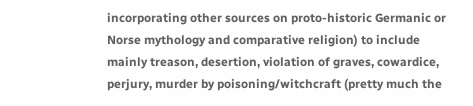incorporating other sources on proto-historic Germanic or Norse mythology and comparative religion) to include mainly treason, desertion, violation of graves, cowardice, perjury, murder by poisoning/witchcraft (pretty much the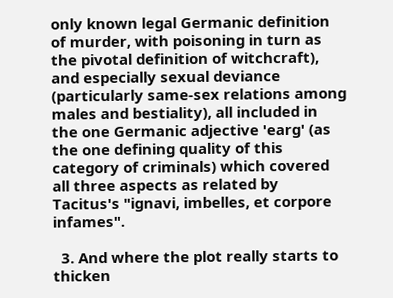only known legal Germanic definition of murder, with poisoning in turn as the pivotal definition of witchcraft), and especially sexual deviance (particularly same-sex relations among males and bestiality), all included in the one Germanic adjective 'earg' (as the one defining quality of this category of criminals) which covered all three aspects as related by Tacitus's "ignavi, imbelles, et corpore infames".

  3. And where the plot really starts to thicken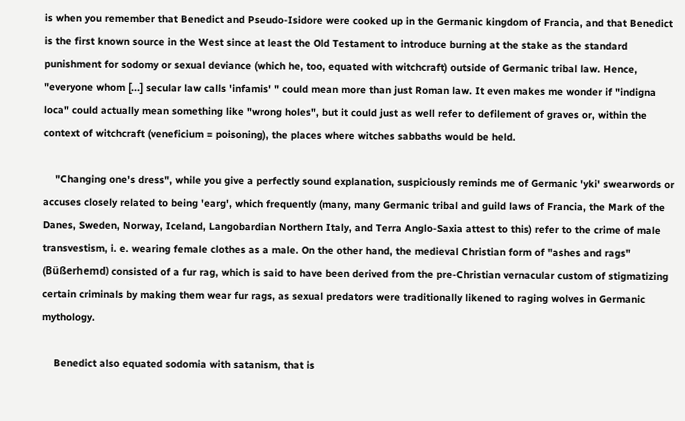is when you remember that Benedict and Pseudo-Isidore were cooked up in the Germanic kingdom of Francia, and that Benedict is the first known source in the West since at least the Old Testament to introduce burning at the stake as the standard punishment for sodomy or sexual deviance (which he, too, equated with witchcraft) outside of Germanic tribal law. Hence, "everyone whom [...] secular law calls 'infamis' " could mean more than just Roman law. It even makes me wonder if "indigna loca" could actually mean something like "wrong holes", but it could just as well refer to defilement of graves or, within the context of witchcraft (veneficium = poisoning), the places where witches sabbaths would be held.

    "Changing one's dress", while you give a perfectly sound explanation, suspiciously reminds me of Germanic 'yki' swearwords or accuses closely related to being 'earg', which frequently (many, many Germanic tribal and guild laws of Francia, the Mark of the Danes, Sweden, Norway, Iceland, Langobardian Northern Italy, and Terra Anglo-Saxia attest to this) refer to the crime of male transvestism, i. e. wearing female clothes as a male. On the other hand, the medieval Christian form of "ashes and rags" (Büßerhemd) consisted of a fur rag, which is said to have been derived from the pre-Christian vernacular custom of stigmatizing certain criminals by making them wear fur rags, as sexual predators were traditionally likened to raging wolves in Germanic mythology.

    Benedict also equated sodomia with satanism, that is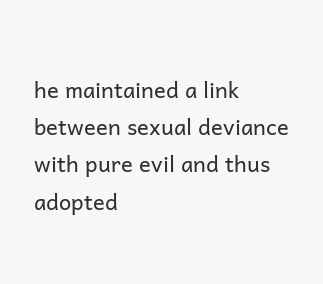he maintained a link between sexual deviance with pure evil and thus adopted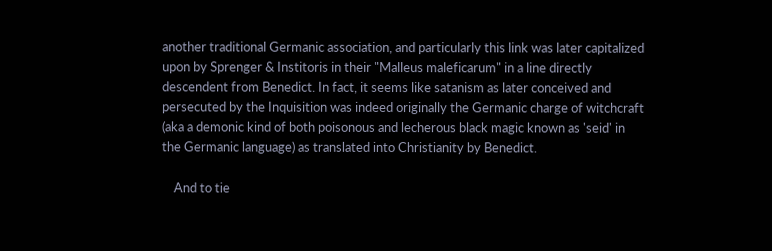another traditional Germanic association, and particularly this link was later capitalized upon by Sprenger & Institoris in their "Malleus maleficarum" in a line directly descendent from Benedict. In fact, it seems like satanism as later conceived and persecuted by the Inquisition was indeed originally the Germanic charge of witchcraft (aka a demonic kind of both poisonous and lecherous black magic known as 'seid' in the Germanic language) as translated into Christianity by Benedict.

    And to tie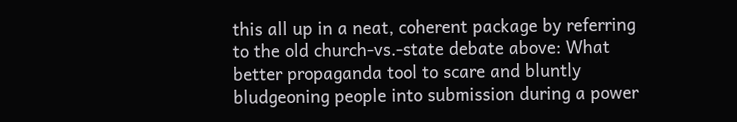this all up in a neat, coherent package by referring to the old church-vs.-state debate above: What better propaganda tool to scare and bluntly bludgeoning people into submission during a power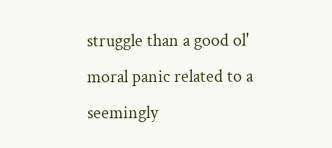struggle than a good ol' moral panic related to a seemingly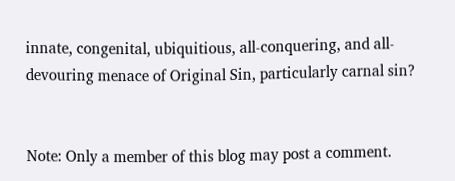innate, congenital, ubiquitious, all-conquering, and all-devouring menace of Original Sin, particularly carnal sin?


Note: Only a member of this blog may post a comment.